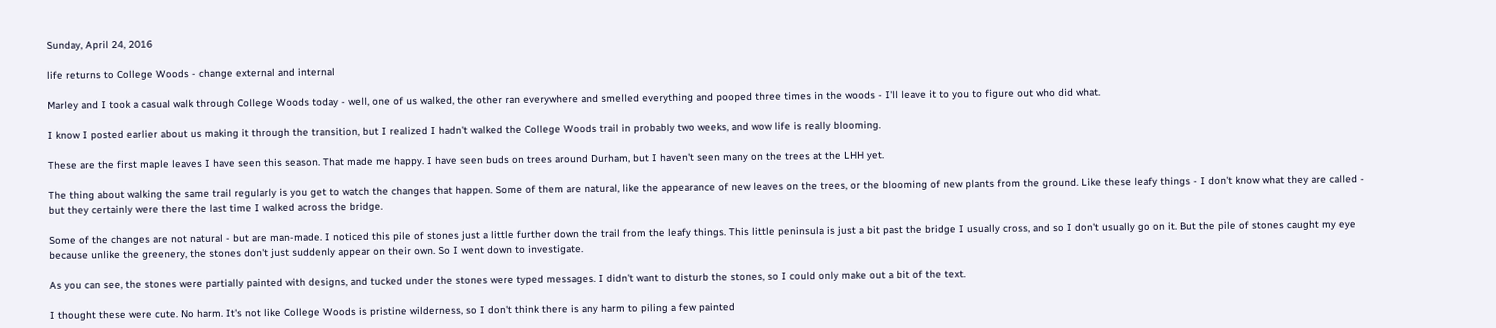Sunday, April 24, 2016

life returns to College Woods - change external and internal

Marley and I took a casual walk through College Woods today - well, one of us walked, the other ran everywhere and smelled everything and pooped three times in the woods - I'll leave it to you to figure out who did what.

I know I posted earlier about us making it through the transition, but I realized I hadn't walked the College Woods trail in probably two weeks, and wow life is really blooming.

These are the first maple leaves I have seen this season. That made me happy. I have seen buds on trees around Durham, but I haven't seen many on the trees at the LHH yet.

The thing about walking the same trail regularly is you get to watch the changes that happen. Some of them are natural, like the appearance of new leaves on the trees, or the blooming of new plants from the ground. Like these leafy things - I don't know what they are called - but they certainly were there the last time I walked across the bridge.

Some of the changes are not natural - but are man-made. I noticed this pile of stones just a little further down the trail from the leafy things. This little peninsula is just a bit past the bridge I usually cross, and so I don't usually go on it. But the pile of stones caught my eye because unlike the greenery, the stones don't just suddenly appear on their own. So I went down to investigate.

As you can see, the stones were partially painted with designs, and tucked under the stones were typed messages. I didn't want to disturb the stones, so I could only make out a bit of the text.

I thought these were cute. No harm. It's not like College Woods is pristine wilderness, so I don't think there is any harm to piling a few painted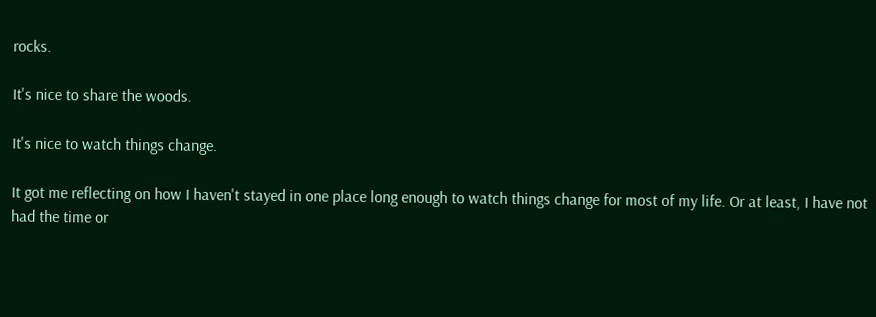rocks.

It's nice to share the woods.

It's nice to watch things change.

It got me reflecting on how I haven't stayed in one place long enough to watch things change for most of my life. Or at least, I have not had the time or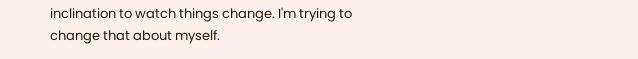inclination to watch things change. I'm trying to change that about myself.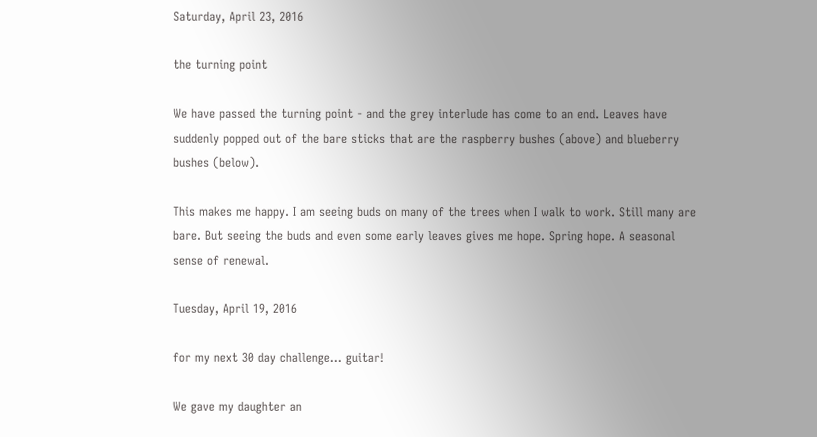Saturday, April 23, 2016

the turning point

We have passed the turning point - and the grey interlude has come to an end. Leaves have suddenly popped out of the bare sticks that are the raspberry bushes (above) and blueberry bushes (below).

This makes me happy. I am seeing buds on many of the trees when I walk to work. Still many are bare. But seeing the buds and even some early leaves gives me hope. Spring hope. A seasonal sense of renewal.

Tuesday, April 19, 2016

for my next 30 day challenge... guitar!

We gave my daughter an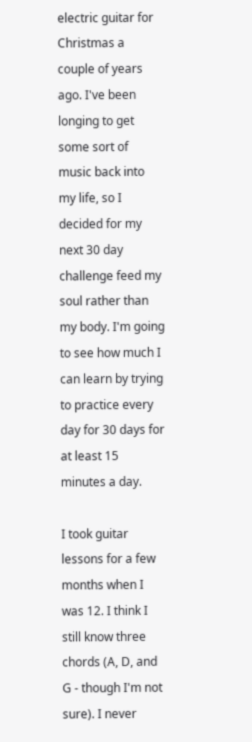electric guitar for Christmas a couple of years ago. I've been longing to get some sort of music back into my life, so I decided for my next 30 day challenge feed my soul rather than my body. I'm going to see how much I can learn by trying to practice every day for 30 days for at least 15 minutes a day.

I took guitar lessons for a few months when I was 12. I think I still know three chords (A, D, and G - though I'm not sure). I never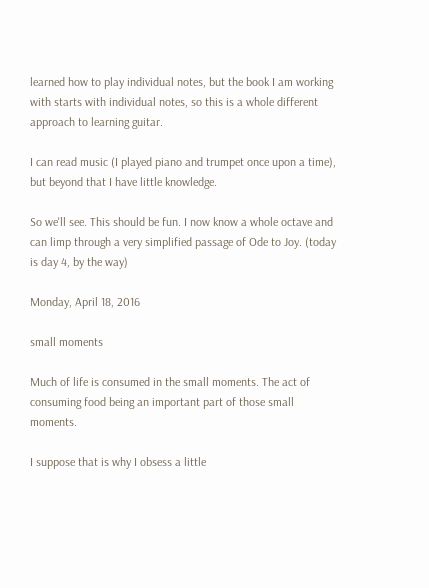learned how to play individual notes, but the book I am working with starts with individual notes, so this is a whole different approach to learning guitar.

I can read music (I played piano and trumpet once upon a time), but beyond that I have little knowledge.

So we'll see. This should be fun. I now know a whole octave and can limp through a very simplified passage of Ode to Joy. (today is day 4, by the way)

Monday, April 18, 2016

small moments

Much of life is consumed in the small moments. The act of consuming food being an important part of those small moments.

I suppose that is why I obsess a little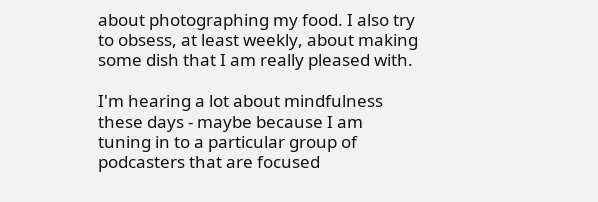about photographing my food. I also try to obsess, at least weekly, about making some dish that I am really pleased with.

I'm hearing a lot about mindfulness these days - maybe because I am tuning in to a particular group of podcasters that are focused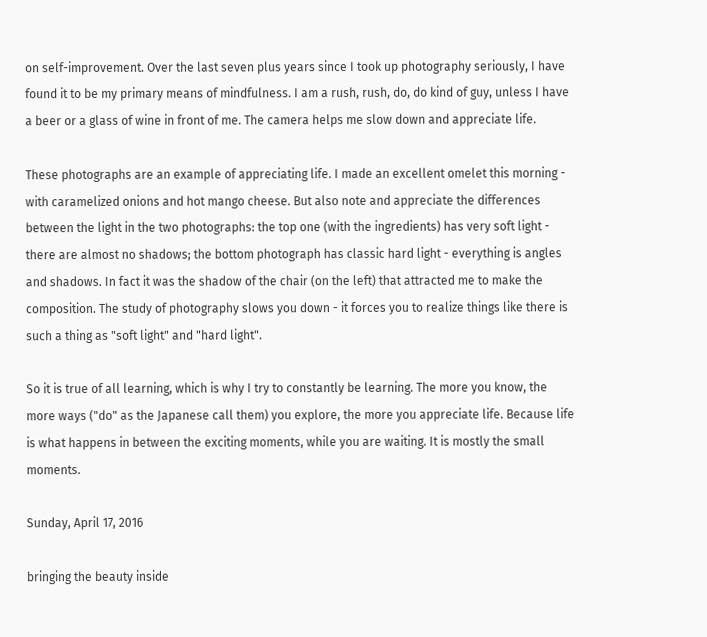on self-improvement. Over the last seven plus years since I took up photography seriously, I have found it to be my primary means of mindfulness. I am a rush, rush, do, do kind of guy, unless I have a beer or a glass of wine in front of me. The camera helps me slow down and appreciate life.

These photographs are an example of appreciating life. I made an excellent omelet this morning - with caramelized onions and hot mango cheese. But also note and appreciate the differences between the light in the two photographs: the top one (with the ingredients) has very soft light - there are almost no shadows; the bottom photograph has classic hard light - everything is angles and shadows. In fact it was the shadow of the chair (on the left) that attracted me to make the composition. The study of photography slows you down - it forces you to realize things like there is such a thing as "soft light" and "hard light".

So it is true of all learning, which is why I try to constantly be learning. The more you know, the more ways ("do" as the Japanese call them) you explore, the more you appreciate life. Because life is what happens in between the exciting moments, while you are waiting. It is mostly the small moments.

Sunday, April 17, 2016

bringing the beauty inside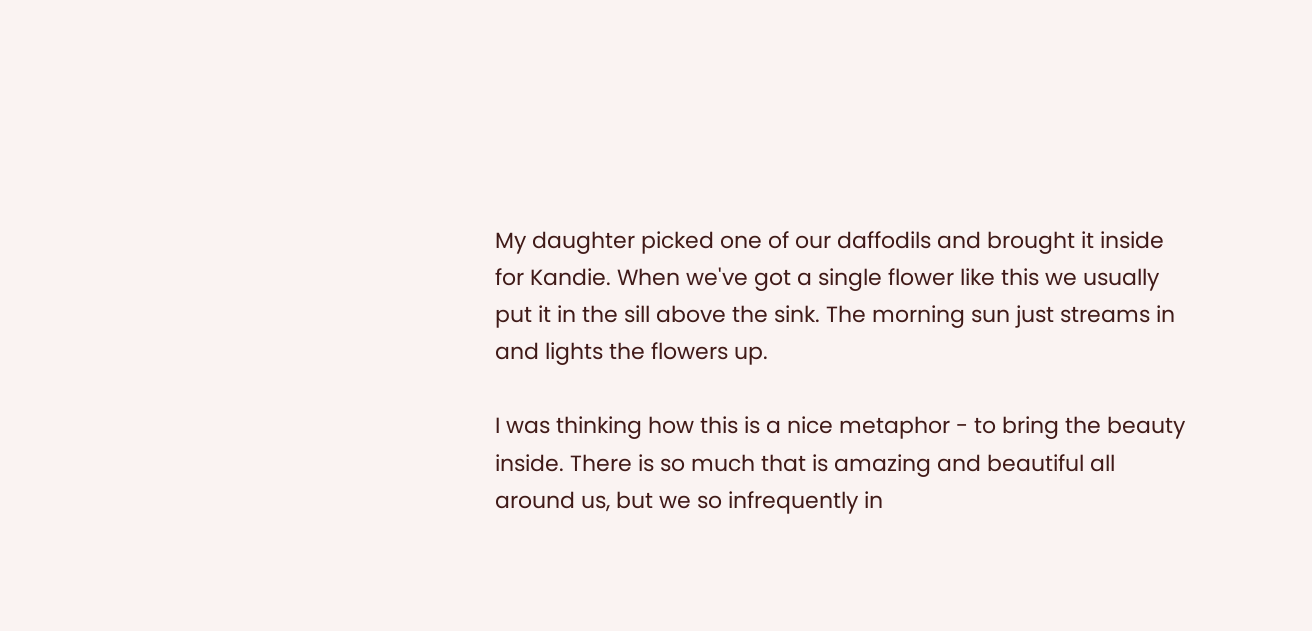My daughter picked one of our daffodils and brought it inside for Kandie. When we've got a single flower like this we usually put it in the sill above the sink. The morning sun just streams in and lights the flowers up.

I was thinking how this is a nice metaphor - to bring the beauty inside. There is so much that is amazing and beautiful all around us, but we so infrequently in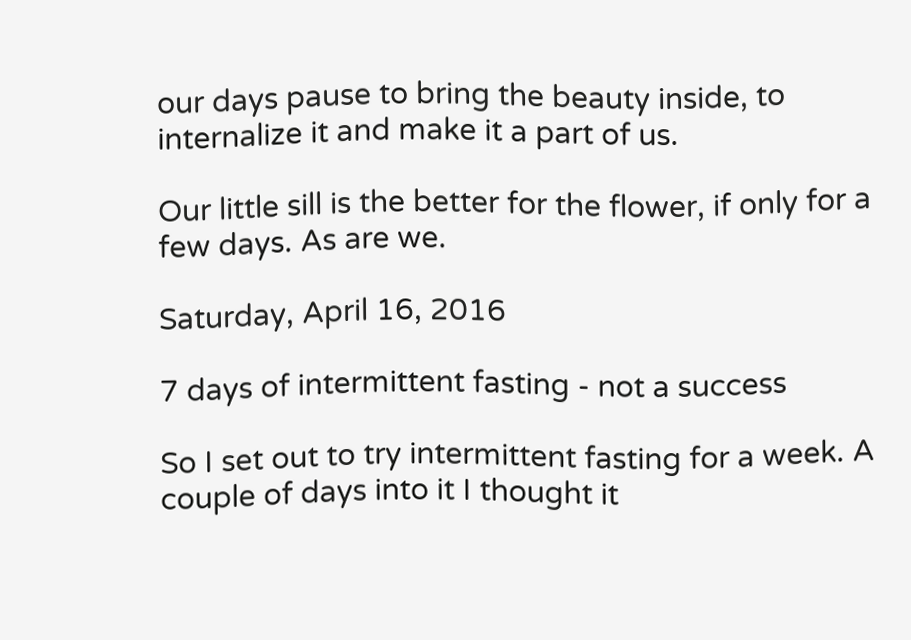our days pause to bring the beauty inside, to internalize it and make it a part of us.

Our little sill is the better for the flower, if only for a few days. As are we.

Saturday, April 16, 2016

7 days of intermittent fasting - not a success

So I set out to try intermittent fasting for a week. A couple of days into it I thought it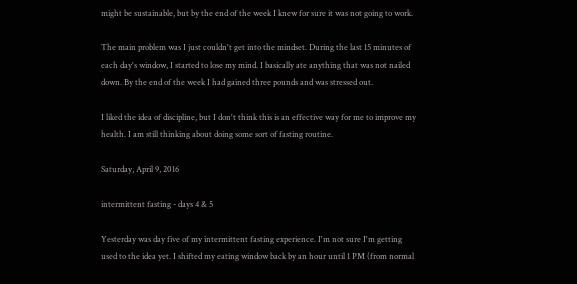might be sustainable, but by the end of the week I knew for sure it was not going to work.

The main problem was I just couldn't get into the mindset. During the last 15 minutes of each day's window, I started to lose my mind. I basically ate anything that was not nailed down. By the end of the week I had gained three pounds and was stressed out.

I liked the idea of discipline, but I don't think this is an effective way for me to improve my health. I am still thinking about doing some sort of fasting routine.

Saturday, April 9, 2016

intermittent fasting - days 4 & 5

Yesterday was day five of my intermittent fasting experience. I'm not sure I'm getting used to the idea yet. I shifted my eating window back by an hour until 1 PM (from normal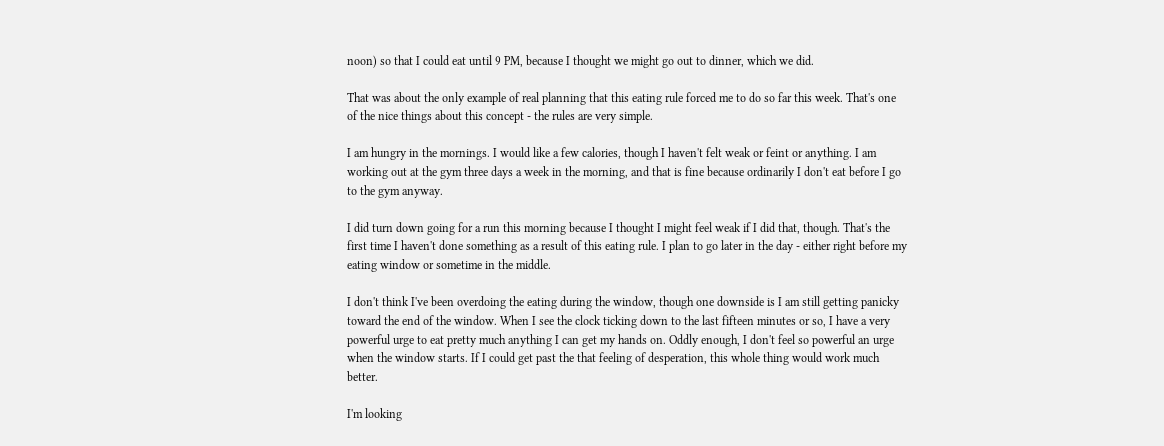noon) so that I could eat until 9 PM, because I thought we might go out to dinner, which we did.

That was about the only example of real planning that this eating rule forced me to do so far this week. That's one of the nice things about this concept - the rules are very simple.

I am hungry in the mornings. I would like a few calories, though I haven't felt weak or feint or anything. I am working out at the gym three days a week in the morning, and that is fine because ordinarily I don't eat before I go to the gym anyway.

I did turn down going for a run this morning because I thought I might feel weak if I did that, though. That's the first time I haven't done something as a result of this eating rule. I plan to go later in the day - either right before my eating window or sometime in the middle.

I don't think I've been overdoing the eating during the window, though one downside is I am still getting panicky toward the end of the window. When I see the clock ticking down to the last fifteen minutes or so, I have a very powerful urge to eat pretty much anything I can get my hands on. Oddly enough, I don't feel so powerful an urge when the window starts. If I could get past the that feeling of desperation, this whole thing would work much better.

I'm looking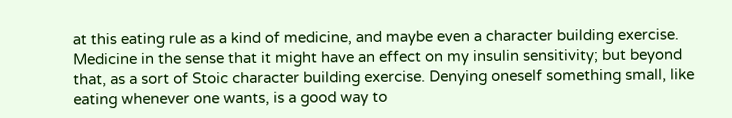at this eating rule as a kind of medicine, and maybe even a character building exercise. Medicine in the sense that it might have an effect on my insulin sensitivity; but beyond that, as a sort of Stoic character building exercise. Denying oneself something small, like eating whenever one wants, is a good way to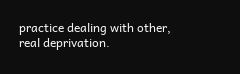practice dealing with other, real deprivation.